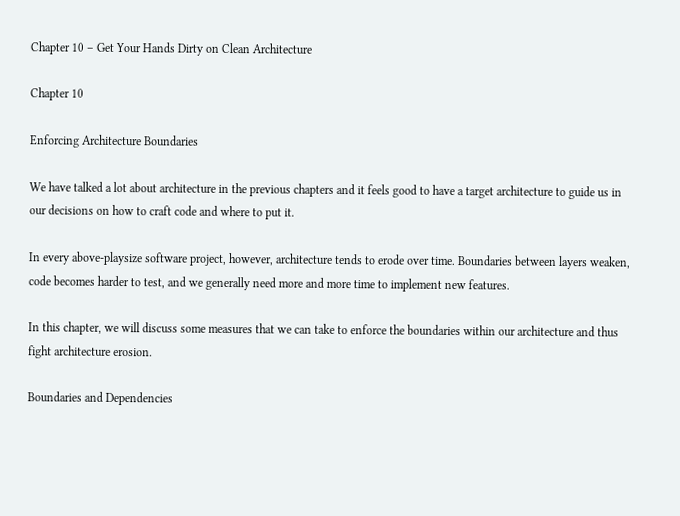Chapter 10 – Get Your Hands Dirty on Clean Architecture

Chapter 10

Enforcing Architecture Boundaries

We have talked a lot about architecture in the previous chapters and it feels good to have a target architecture to guide us in our decisions on how to craft code and where to put it.

In every above-playsize software project, however, architecture tends to erode over time. Boundaries between layers weaken, code becomes harder to test, and we generally need more and more time to implement new features.

In this chapter, we will discuss some measures that we can take to enforce the boundaries within our architecture and thus fight architecture erosion.

Boundaries and Dependencies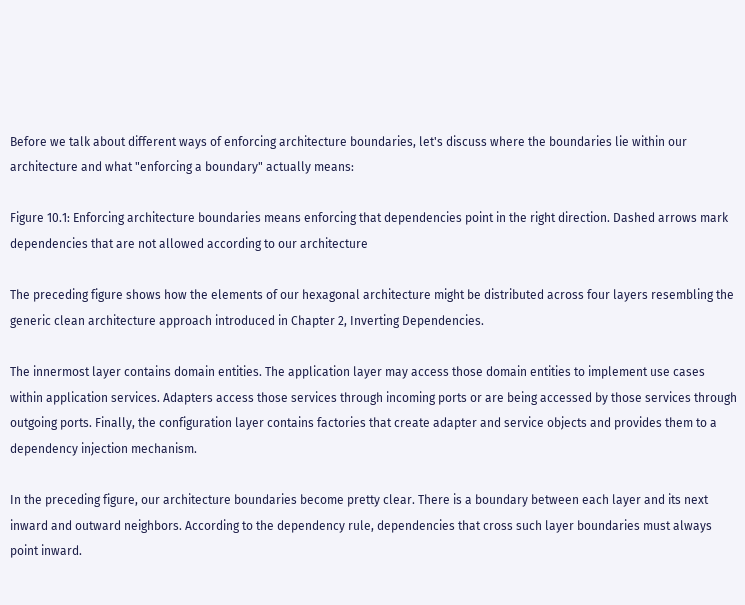Before we talk about different ways of enforcing architecture boundaries, let's discuss where the boundaries lie within our architecture and what "enforcing a boundary" actually means:

Figure 10.1: Enforcing architecture boundaries means enforcing that dependencies point in the right direction. Dashed arrows mark dependencies that are not allowed according to our architecture

The preceding figure shows how the elements of our hexagonal architecture might be distributed across four layers resembling the generic clean architecture approach introduced in Chapter 2, Inverting Dependencies.

The innermost layer contains domain entities. The application layer may access those domain entities to implement use cases within application services. Adapters access those services through incoming ports or are being accessed by those services through outgoing ports. Finally, the configuration layer contains factories that create adapter and service objects and provides them to a dependency injection mechanism.

In the preceding figure, our architecture boundaries become pretty clear. There is a boundary between each layer and its next inward and outward neighbors. According to the dependency rule, dependencies that cross such layer boundaries must always point inward.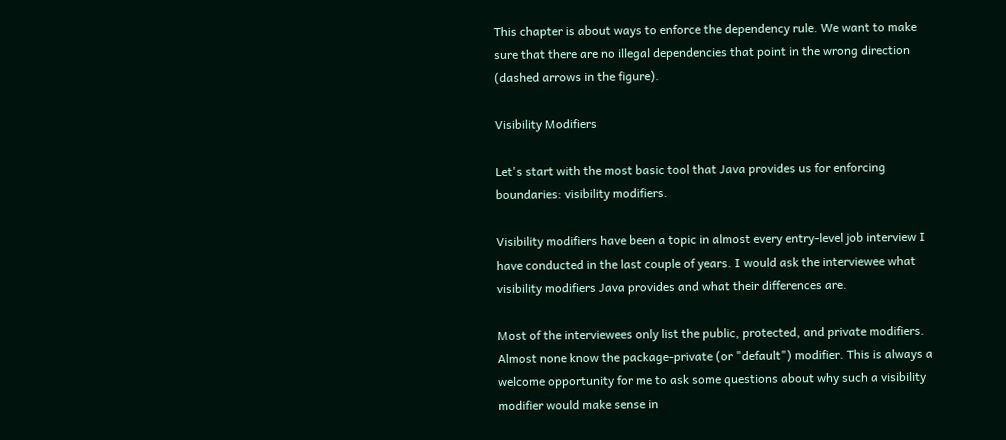This chapter is about ways to enforce the dependency rule. We want to make sure that there are no illegal dependencies that point in the wrong direction (dashed arrows in the figure).

Visibility Modifiers

Let's start with the most basic tool that Java provides us for enforcing boundaries: visibility modifiers.

Visibility modifiers have been a topic in almost every entry-level job interview I have conducted in the last couple of years. I would ask the interviewee what visibility modifiers Java provides and what their differences are.

Most of the interviewees only list the public, protected, and private modifiers. Almost none know the package-private (or "default") modifier. This is always a welcome opportunity for me to ask some questions about why such a visibility modifier would make sense in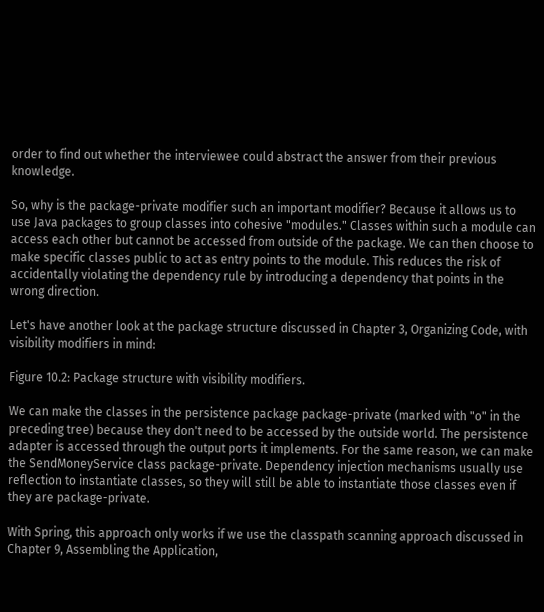order to find out whether the interviewee could abstract the answer from their previous knowledge.

So, why is the package-private modifier such an important modifier? Because it allows us to use Java packages to group classes into cohesive "modules." Classes within such a module can access each other but cannot be accessed from outside of the package. We can then choose to make specific classes public to act as entry points to the module. This reduces the risk of accidentally violating the dependency rule by introducing a dependency that points in the wrong direction.

Let's have another look at the package structure discussed in Chapter 3, Organizing Code, with visibility modifiers in mind:

Figure 10.2: Package structure with visibility modifiers.

We can make the classes in the persistence package package-private (marked with "o" in the preceding tree) because they don't need to be accessed by the outside world. The persistence adapter is accessed through the output ports it implements. For the same reason, we can make the SendMoneyService class package-private. Dependency injection mechanisms usually use reflection to instantiate classes, so they will still be able to instantiate those classes even if they are package-private.

With Spring, this approach only works if we use the classpath scanning approach discussed in Chapter 9, Assembling the Application,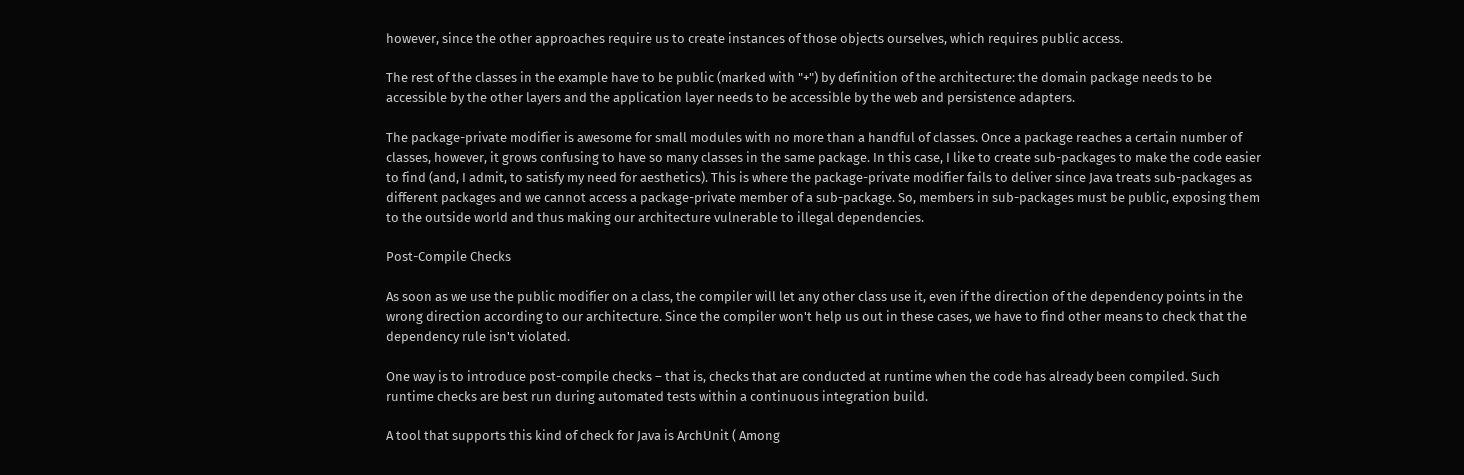however, since the other approaches require us to create instances of those objects ourselves, which requires public access.

The rest of the classes in the example have to be public (marked with "+") by definition of the architecture: the domain package needs to be accessible by the other layers and the application layer needs to be accessible by the web and persistence adapters.

The package-private modifier is awesome for small modules with no more than a handful of classes. Once a package reaches a certain number of classes, however, it grows confusing to have so many classes in the same package. In this case, I like to create sub-packages to make the code easier to find (and, I admit, to satisfy my need for aesthetics). This is where the package-private modifier fails to deliver since Java treats sub-packages as different packages and we cannot access a package-private member of a sub-package. So, members in sub-packages must be public, exposing them to the outside world and thus making our architecture vulnerable to illegal dependencies.

Post-Compile Checks

As soon as we use the public modifier on a class, the compiler will let any other class use it, even if the direction of the dependency points in the wrong direction according to our architecture. Since the compiler won't help us out in these cases, we have to find other means to check that the dependency rule isn't violated.

One way is to introduce post-compile checks – that is, checks that are conducted at runtime when the code has already been compiled. Such runtime checks are best run during automated tests within a continuous integration build.

A tool that supports this kind of check for Java is ArchUnit ( Among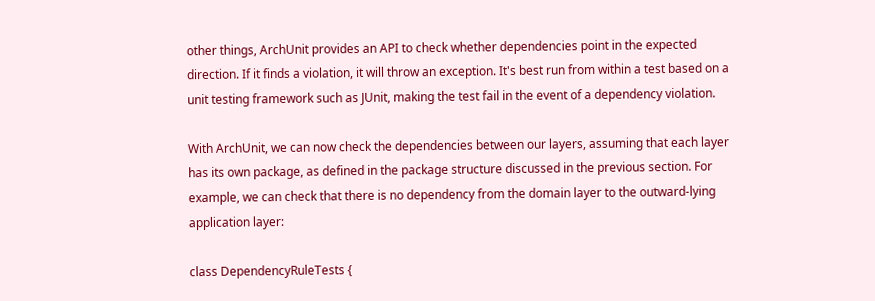other things, ArchUnit provides an API to check whether dependencies point in the expected direction. If it finds a violation, it will throw an exception. It's best run from within a test based on a unit testing framework such as JUnit, making the test fail in the event of a dependency violation.

With ArchUnit, we can now check the dependencies between our layers, assuming that each layer has its own package, as defined in the package structure discussed in the previous section. For example, we can check that there is no dependency from the domain layer to the outward-lying application layer:

class DependencyRuleTests {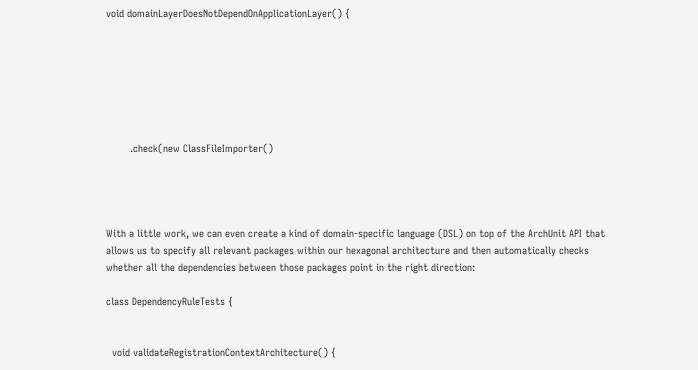void domainLayerDoesNotDependOnApplicationLayer() {







        .check(new ClassFileImporter()




With a little work, we can even create a kind of domain-specific language (DSL) on top of the ArchUnit API that allows us to specify all relevant packages within our hexagonal architecture and then automatically checks whether all the dependencies between those packages point in the right direction:

class DependencyRuleTests {


  void validateRegistrationContextArchitecture() {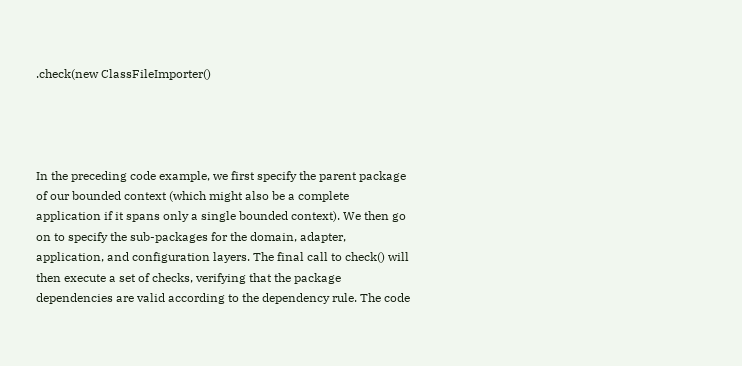.check(new ClassFileImporter()




In the preceding code example, we first specify the parent package of our bounded context (which might also be a complete application if it spans only a single bounded context). We then go on to specify the sub-packages for the domain, adapter, application, and configuration layers. The final call to check() will then execute a set of checks, verifying that the package dependencies are valid according to the dependency rule. The code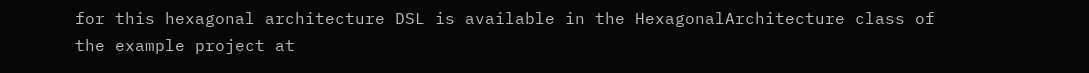for this hexagonal architecture DSL is available in the HexagonalArchitecture class of the example project at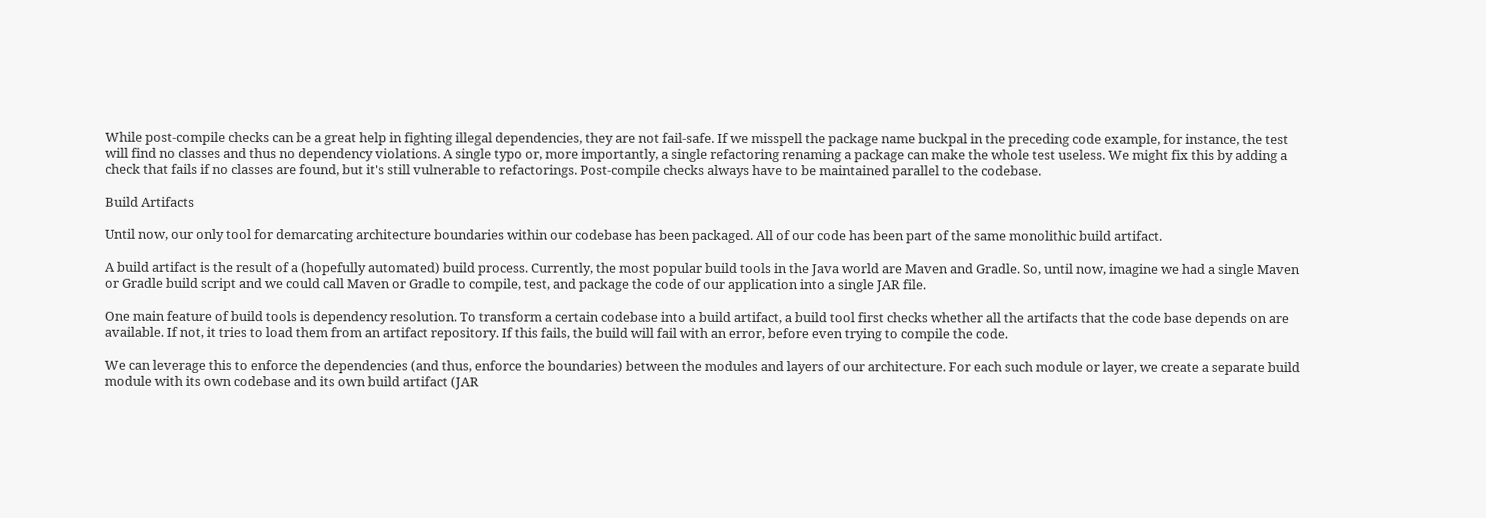While post-compile checks can be a great help in fighting illegal dependencies, they are not fail-safe. If we misspell the package name buckpal in the preceding code example, for instance, the test will find no classes and thus no dependency violations. A single typo or, more importantly, a single refactoring renaming a package can make the whole test useless. We might fix this by adding a check that fails if no classes are found, but it's still vulnerable to refactorings. Post-compile checks always have to be maintained parallel to the codebase.

Build Artifacts

Until now, our only tool for demarcating architecture boundaries within our codebase has been packaged. All of our code has been part of the same monolithic build artifact.

A build artifact is the result of a (hopefully automated) build process. Currently, the most popular build tools in the Java world are Maven and Gradle. So, until now, imagine we had a single Maven or Gradle build script and we could call Maven or Gradle to compile, test, and package the code of our application into a single JAR file.

One main feature of build tools is dependency resolution. To transform a certain codebase into a build artifact, a build tool first checks whether all the artifacts that the code base depends on are available. If not, it tries to load them from an artifact repository. If this fails, the build will fail with an error, before even trying to compile the code.

We can leverage this to enforce the dependencies (and thus, enforce the boundaries) between the modules and layers of our architecture. For each such module or layer, we create a separate build module with its own codebase and its own build artifact (JAR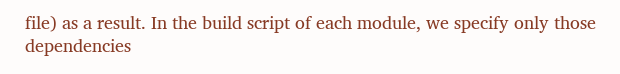file) as a result. In the build script of each module, we specify only those dependencies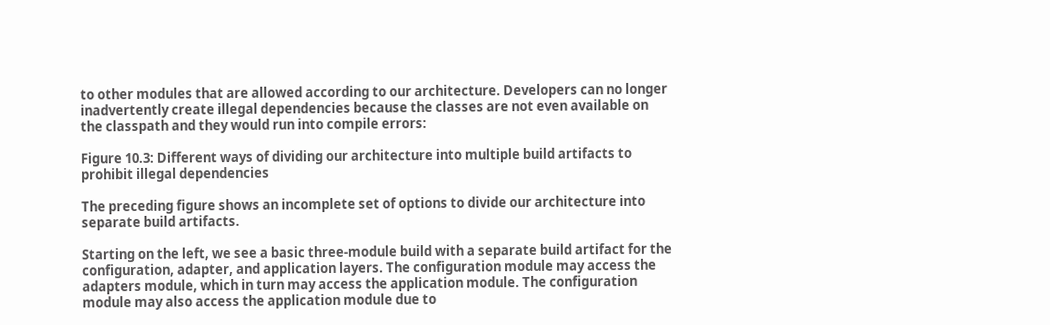to other modules that are allowed according to our architecture. Developers can no longer inadvertently create illegal dependencies because the classes are not even available on the classpath and they would run into compile errors:

Figure 10.3: Different ways of dividing our architecture into multiple build artifacts to prohibit illegal dependencies

The preceding figure shows an incomplete set of options to divide our architecture into separate build artifacts.

Starting on the left, we see a basic three-module build with a separate build artifact for the configuration, adapter, and application layers. The configuration module may access the adapters module, which in turn may access the application module. The configuration module may also access the application module due to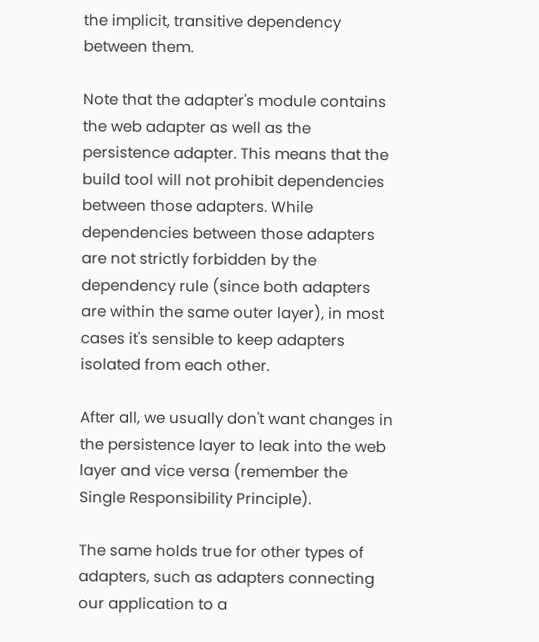the implicit, transitive dependency between them.

Note that the adapter's module contains the web adapter as well as the persistence adapter. This means that the build tool will not prohibit dependencies between those adapters. While dependencies between those adapters are not strictly forbidden by the dependency rule (since both adapters are within the same outer layer), in most cases it's sensible to keep adapters isolated from each other.

After all, we usually don't want changes in the persistence layer to leak into the web layer and vice versa (remember the Single Responsibility Principle).

The same holds true for other types of adapters, such as adapters connecting our application to a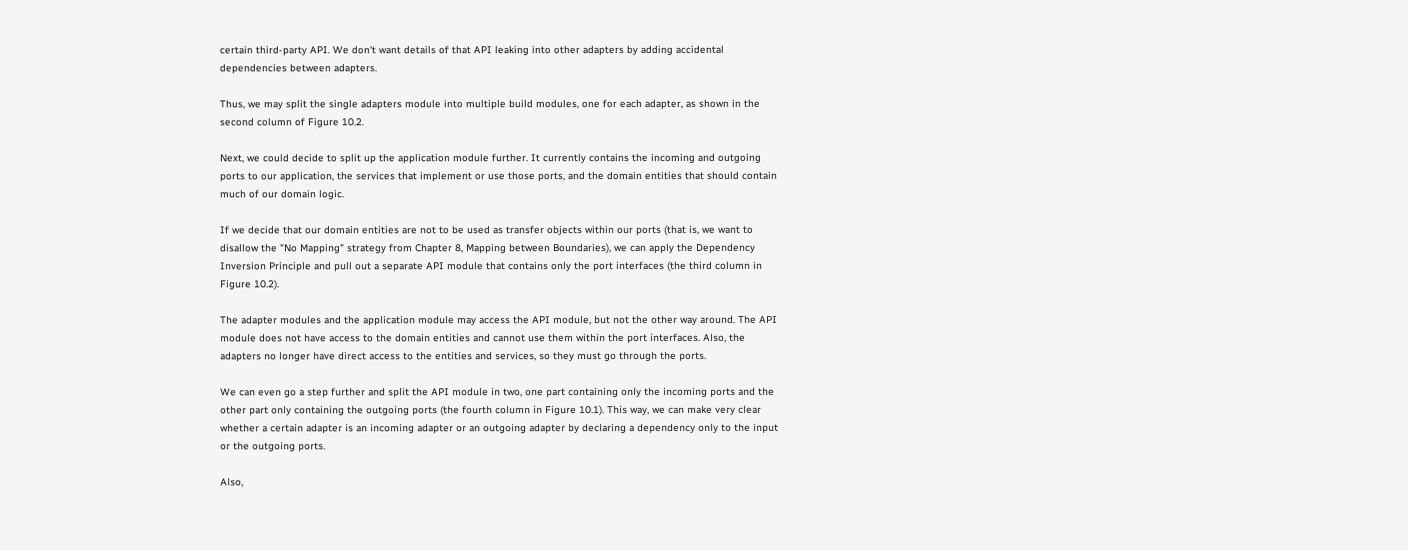certain third-party API. We don't want details of that API leaking into other adapters by adding accidental dependencies between adapters.

Thus, we may split the single adapters module into multiple build modules, one for each adapter, as shown in the second column of Figure 10.2.

Next, we could decide to split up the application module further. It currently contains the incoming and outgoing ports to our application, the services that implement or use those ports, and the domain entities that should contain much of our domain logic.

If we decide that our domain entities are not to be used as transfer objects within our ports (that is, we want to disallow the "No Mapping" strategy from Chapter 8, Mapping between Boundaries), we can apply the Dependency Inversion Principle and pull out a separate API module that contains only the port interfaces (the third column in Figure 10.2).

The adapter modules and the application module may access the API module, but not the other way around. The API module does not have access to the domain entities and cannot use them within the port interfaces. Also, the adapters no longer have direct access to the entities and services, so they must go through the ports.

We can even go a step further and split the API module in two, one part containing only the incoming ports and the other part only containing the outgoing ports (the fourth column in Figure 10.1). This way, we can make very clear whether a certain adapter is an incoming adapter or an outgoing adapter by declaring a dependency only to the input or the outgoing ports.

Also,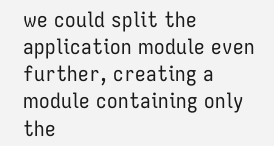we could split the application module even further, creating a module containing only the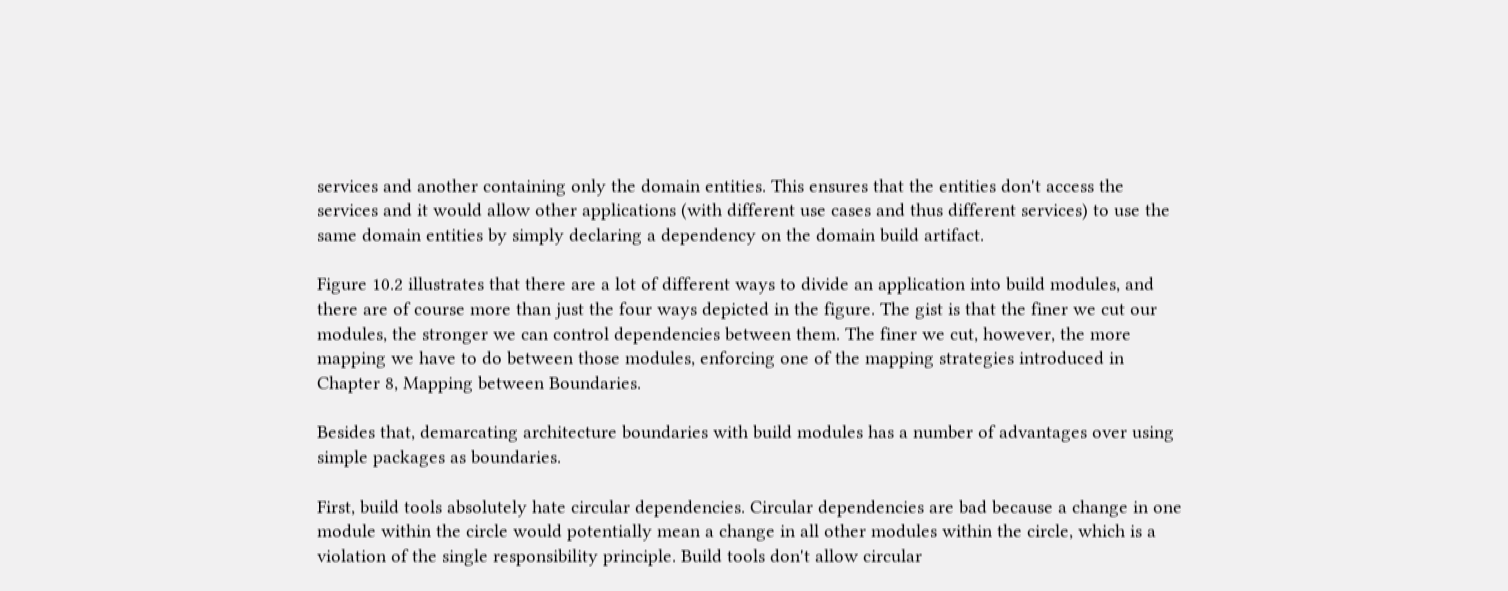services and another containing only the domain entities. This ensures that the entities don't access the services and it would allow other applications (with different use cases and thus different services) to use the same domain entities by simply declaring a dependency on the domain build artifact.

Figure 10.2 illustrates that there are a lot of different ways to divide an application into build modules, and there are of course more than just the four ways depicted in the figure. The gist is that the finer we cut our modules, the stronger we can control dependencies between them. The finer we cut, however, the more mapping we have to do between those modules, enforcing one of the mapping strategies introduced in Chapter 8, Mapping between Boundaries.

Besides that, demarcating architecture boundaries with build modules has a number of advantages over using simple packages as boundaries.

First, build tools absolutely hate circular dependencies. Circular dependencies are bad because a change in one module within the circle would potentially mean a change in all other modules within the circle, which is a violation of the single responsibility principle. Build tools don't allow circular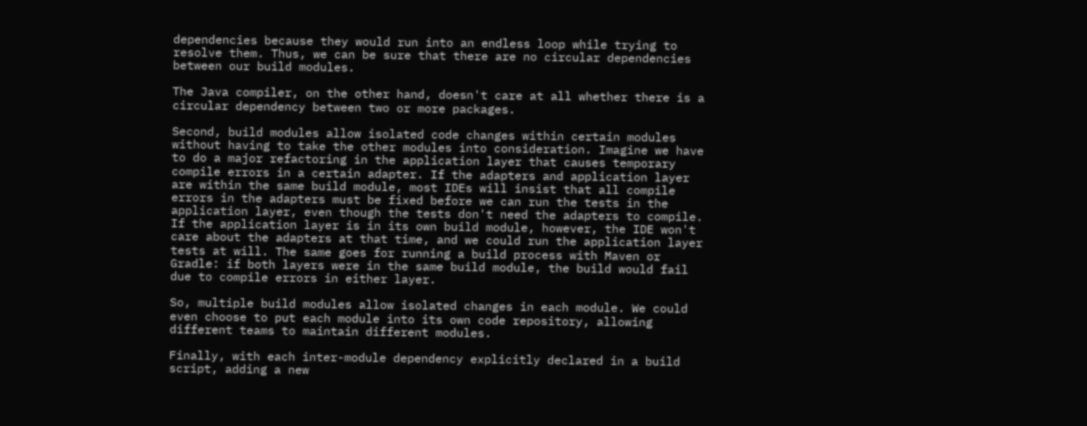dependencies because they would run into an endless loop while trying to resolve them. Thus, we can be sure that there are no circular dependencies between our build modules.

The Java compiler, on the other hand, doesn't care at all whether there is a circular dependency between two or more packages.

Second, build modules allow isolated code changes within certain modules without having to take the other modules into consideration. Imagine we have to do a major refactoring in the application layer that causes temporary compile errors in a certain adapter. If the adapters and application layer are within the same build module, most IDEs will insist that all compile errors in the adapters must be fixed before we can run the tests in the application layer, even though the tests don't need the adapters to compile. If the application layer is in its own build module, however, the IDE won't care about the adapters at that time, and we could run the application layer tests at will. The same goes for running a build process with Maven or Gradle: if both layers were in the same build module, the build would fail due to compile errors in either layer.

So, multiple build modules allow isolated changes in each module. We could even choose to put each module into its own code repository, allowing different teams to maintain different modules.

Finally, with each inter-module dependency explicitly declared in a build script, adding a new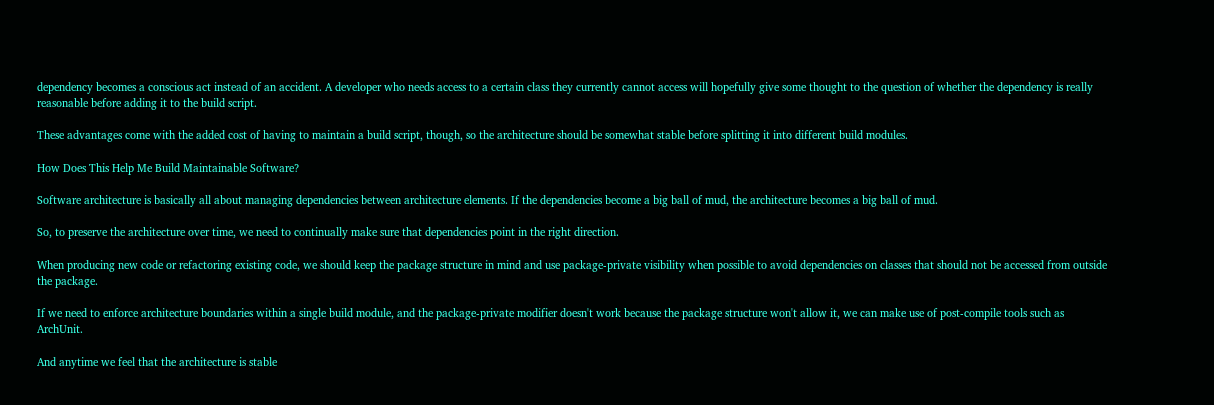dependency becomes a conscious act instead of an accident. A developer who needs access to a certain class they currently cannot access will hopefully give some thought to the question of whether the dependency is really reasonable before adding it to the build script.

These advantages come with the added cost of having to maintain a build script, though, so the architecture should be somewhat stable before splitting it into different build modules.

How Does This Help Me Build Maintainable Software?

Software architecture is basically all about managing dependencies between architecture elements. If the dependencies become a big ball of mud, the architecture becomes a big ball of mud.

So, to preserve the architecture over time, we need to continually make sure that dependencies point in the right direction.

When producing new code or refactoring existing code, we should keep the package structure in mind and use package-private visibility when possible to avoid dependencies on classes that should not be accessed from outside the package.

If we need to enforce architecture boundaries within a single build module, and the package-private modifier doesn't work because the package structure won't allow it, we can make use of post-compile tools such as ArchUnit.

And anytime we feel that the architecture is stable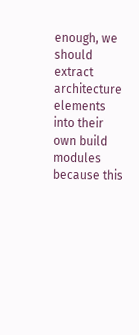enough, we should extract architecture elements into their own build modules because this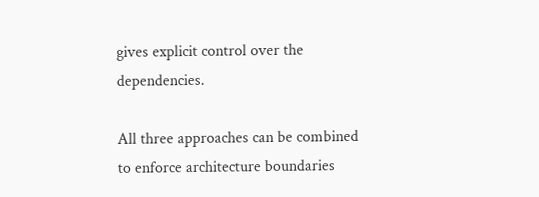gives explicit control over the dependencies.

All three approaches can be combined to enforce architecture boundaries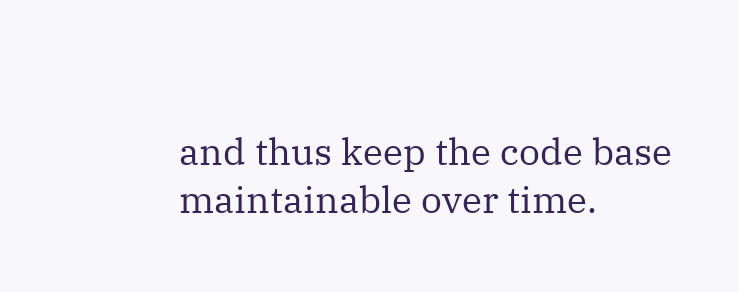and thus keep the code base maintainable over time.